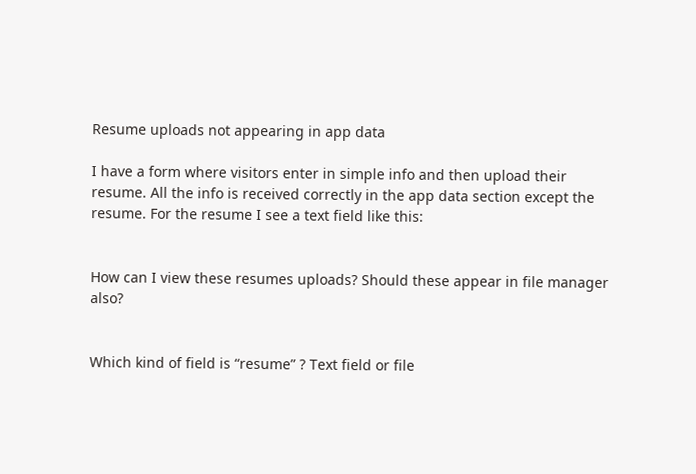Resume uploads not appearing in app data

I have a form where visitors enter in simple info and then upload their resume. All the info is received correctly in the app data section except the resume. For the resume I see a text field like this:


How can I view these resumes uploads? Should these appear in file manager also?


Which kind of field is “resume” ? Text field or file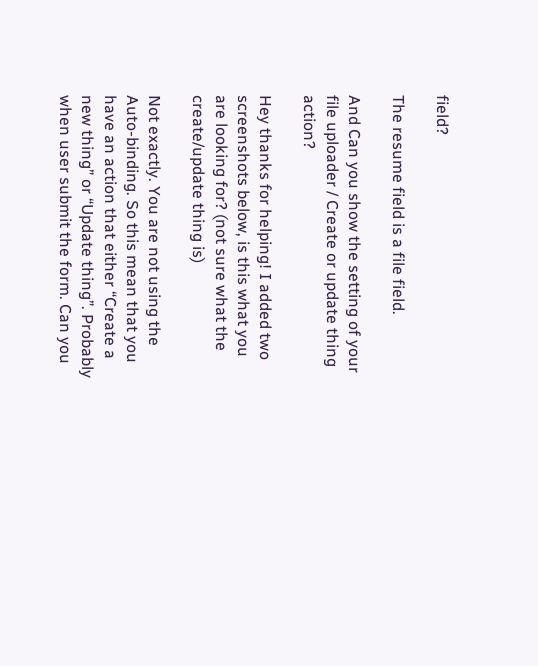field?

The resume field is a file field.

And Can you show the setting of your file uploader / Create or update thing action?

Hey thanks for helping! I added two screenshots below, is this what you are looking for? (not sure what the create/update thing is)

Not exactly. You are not using the Auto-binding. So this mean that you have an action that either “Create a new thing” or “Update thing”. Probably when user submit the form. Can you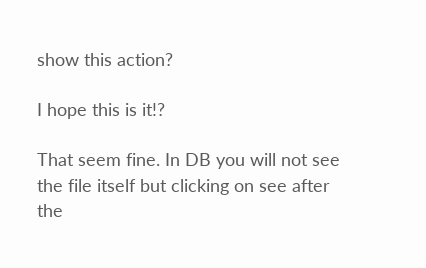show this action?

I hope this is it!?

That seem fine. In DB you will not see the file itself but clicking on see after the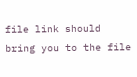file link should bring you to the file